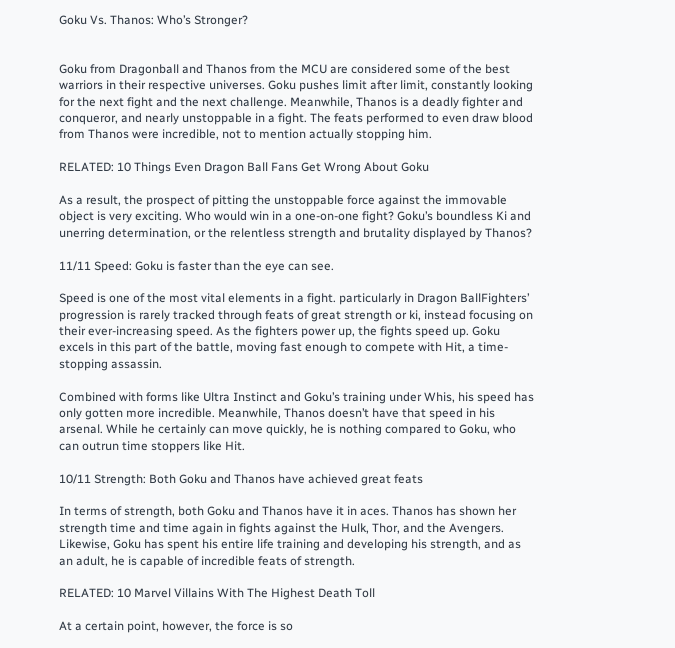Goku Vs. Thanos: Who’s Stronger?


Goku from Dragonball and Thanos from the MCU are considered some of the best warriors in their respective universes. Goku pushes limit after limit, constantly looking for the next fight and the next challenge. Meanwhile, Thanos is a deadly fighter and conqueror, and nearly unstoppable in a fight. The feats performed to even draw blood from Thanos were incredible, not to mention actually stopping him.

RELATED: 10 Things Even Dragon Ball Fans Get Wrong About Goku

As a result, the prospect of pitting the unstoppable force against the immovable object is very exciting. Who would win in a one-on-one fight? Goku’s boundless Ki and unerring determination, or the relentless strength and brutality displayed by Thanos?

11/11 Speed: Goku is faster than the eye can see.

Speed is one of the most vital elements in a fight. particularly in Dragon BallFighters’ progression is rarely tracked through feats of great strength or ki, instead focusing on their ever-increasing speed. As the fighters power up, the fights speed up. Goku excels in this part of the battle, moving fast enough to compete with Hit, a time-stopping assassin.

Combined with forms like Ultra Instinct and Goku’s training under Whis, his speed has only gotten more incredible. Meanwhile, Thanos doesn’t have that speed in his arsenal. While he certainly can move quickly, he is nothing compared to Goku, who can outrun time stoppers like Hit.

10/11 Strength: Both Goku and Thanos have achieved great feats

In terms of strength, both Goku and Thanos have it in aces. Thanos has shown her strength time and time again in fights against the Hulk, Thor, and the Avengers. Likewise, Goku has spent his entire life training and developing his strength, and as an adult, he is capable of incredible feats of strength.

RELATED: 10 Marvel Villains With The Highest Death Toll

At a certain point, however, the force is so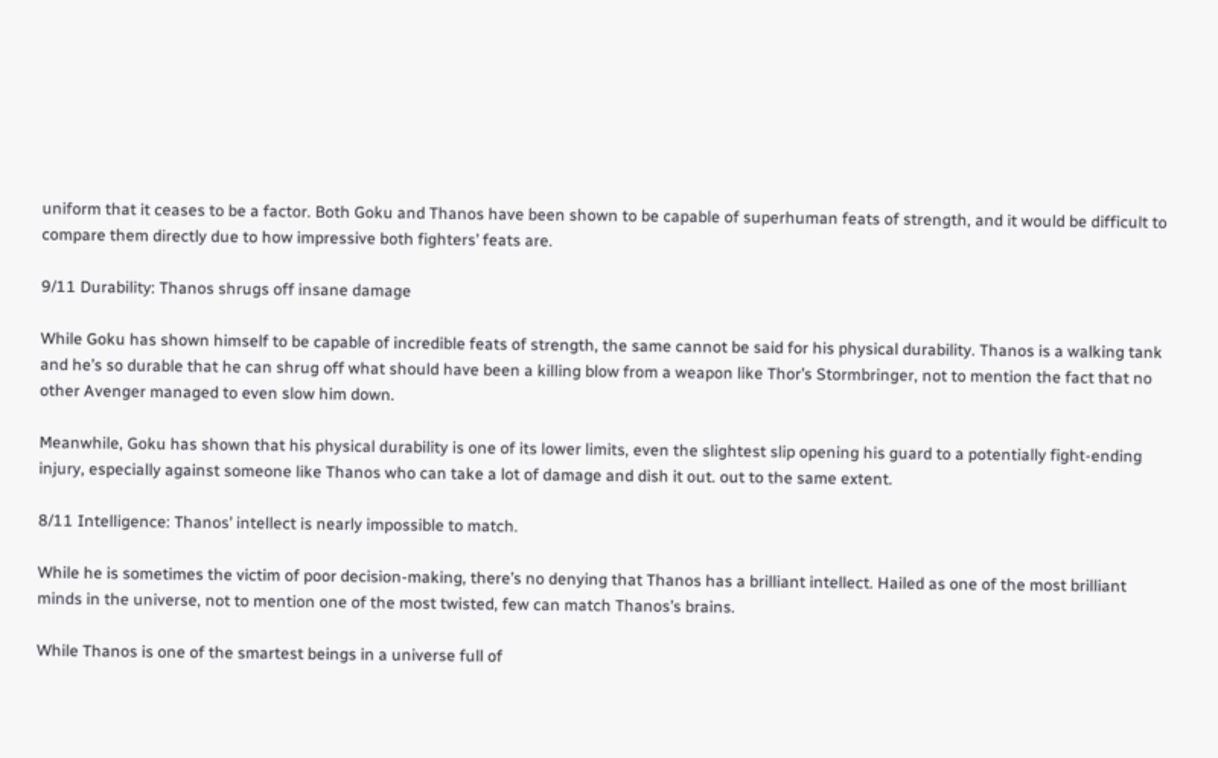uniform that it ceases to be a factor. Both Goku and Thanos have been shown to be capable of superhuman feats of strength, and it would be difficult to compare them directly due to how impressive both fighters’ feats are.

9/11 Durability: Thanos shrugs off insane damage

While Goku has shown himself to be capable of incredible feats of strength, the same cannot be said for his physical durability. Thanos is a walking tank and he’s so durable that he can shrug off what should have been a killing blow from a weapon like Thor’s Stormbringer, not to mention the fact that no other Avenger managed to even slow him down.

Meanwhile, Goku has shown that his physical durability is one of its lower limits, even the slightest slip opening his guard to a potentially fight-ending injury, especially against someone like Thanos who can take a lot of damage and dish it out. out to the same extent.

8/11 Intelligence: Thanos’ intellect is nearly impossible to match.

While he is sometimes the victim of poor decision-making, there’s no denying that Thanos has a brilliant intellect. Hailed as one of the most brilliant minds in the universe, not to mention one of the most twisted, few can match Thanos’s brains.

While Thanos is one of the smartest beings in a universe full of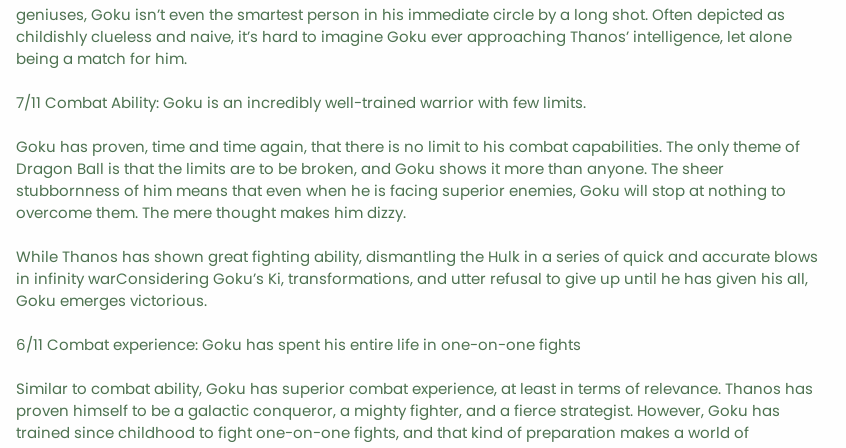geniuses, Goku isn’t even the smartest person in his immediate circle by a long shot. Often depicted as childishly clueless and naive, it’s hard to imagine Goku ever approaching Thanos’ intelligence, let alone being a match for him.

7/11 Combat Ability: Goku is an incredibly well-trained warrior with few limits.

Goku has proven, time and time again, that there is no limit to his combat capabilities. The only theme of Dragon Ball is that the limits are to be broken, and Goku shows it more than anyone. The sheer stubbornness of him means that even when he is facing superior enemies, Goku will stop at nothing to overcome them. The mere thought makes him dizzy.

While Thanos has shown great fighting ability, dismantling the Hulk in a series of quick and accurate blows in infinity warConsidering Goku’s Ki, transformations, and utter refusal to give up until he has given his all, Goku emerges victorious.

6/11 Combat experience: Goku has spent his entire life in one-on-one fights

Similar to combat ability, Goku has superior combat experience, at least in terms of relevance. Thanos has proven himself to be a galactic conqueror, a mighty fighter, and a fierce strategist. However, Goku has trained since childhood to fight one-on-one fights, and that kind of preparation makes a world of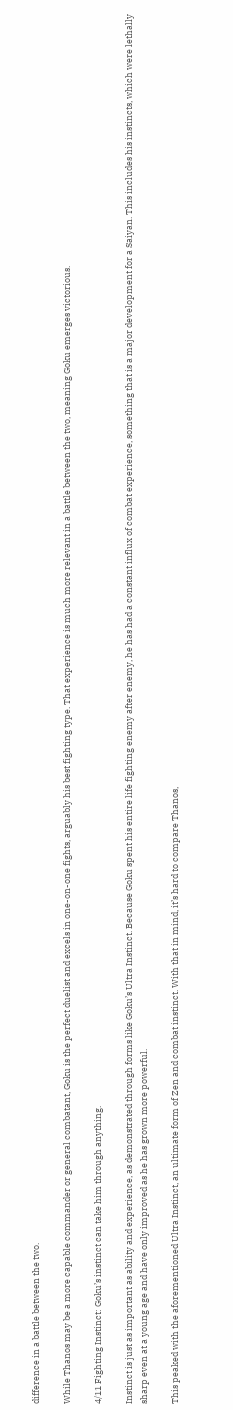difference in a battle between the two.

While Thanos may be a more capable commander or general combatant, Goku is the perfect duelist and excels in one-on-one fights, arguably his best fighting type. That experience is much more relevant in a battle between the two, meaning Goku emerges victorious.

4/11 Fighting Instinct: Goku’s instinct can take him through anything.

Instinct is just as important as ability and experience, as demonstrated through forms like Goku’s Ultra Instinct. Because Goku spent his entire life fighting enemy after enemy, he has had a constant influx of combat experience, something that is a major development for a Saiyan. This includes his instincts, which were lethally sharp even at a young age and have only improved as he has grown more powerful.

This peaked with the aforementioned Ultra Instinct, an ultimate form of Zen and combat instinct. With that in mind, it’s hard to compare Thanos,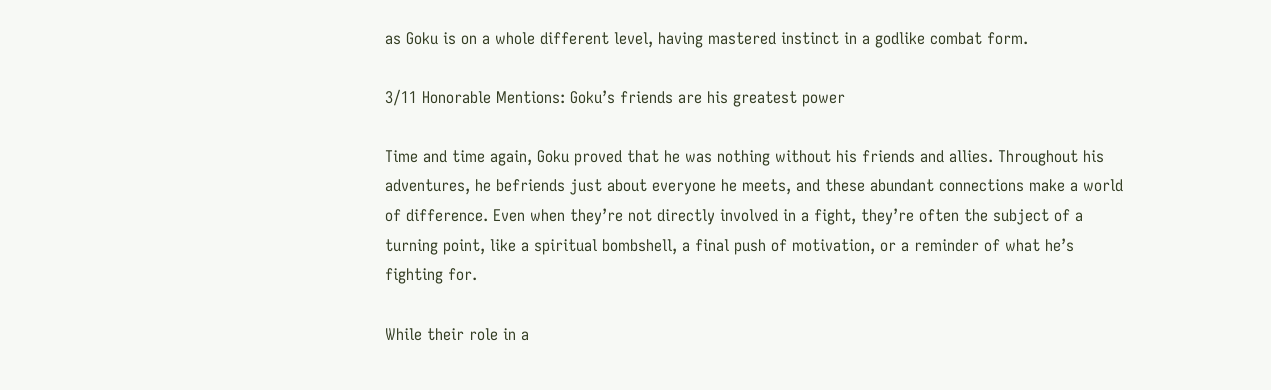as Goku is on a whole different level, having mastered instinct in a godlike combat form.

3/11 Honorable Mentions: Goku’s friends are his greatest power

Time and time again, Goku proved that he was nothing without his friends and allies. Throughout his adventures, he befriends just about everyone he meets, and these abundant connections make a world of difference. Even when they’re not directly involved in a fight, they’re often the subject of a turning point, like a spiritual bombshell, a final push of motivation, or a reminder of what he’s fighting for.

While their role in a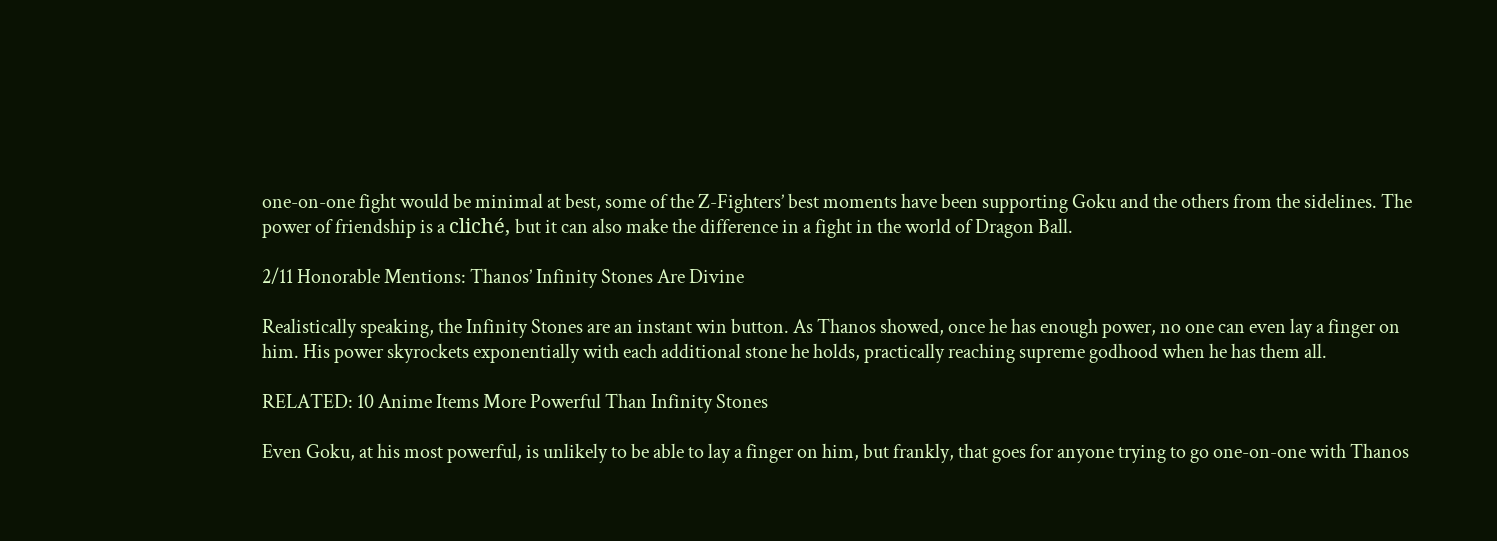one-on-one fight would be minimal at best, some of the Z-Fighters’ best moments have been supporting Goku and the others from the sidelines. The power of friendship is a cliché, but it can also make the difference in a fight in the world of Dragon Ball.

2/11 Honorable Mentions: Thanos’ Infinity Stones Are Divine

Realistically speaking, the Infinity Stones are an instant win button. As Thanos showed, once he has enough power, no one can even lay a finger on him. His power skyrockets exponentially with each additional stone he holds, practically reaching supreme godhood when he has them all.

RELATED: 10 Anime Items More Powerful Than Infinity Stones

Even Goku, at his most powerful, is unlikely to be able to lay a finger on him, but frankly, that goes for anyone trying to go one-on-one with Thanos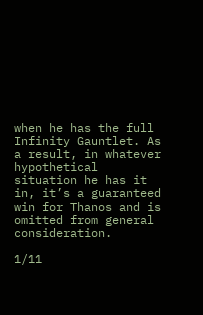when he has the full Infinity Gauntlet. As a result, in whatever hypothetical situation he has it in, it’s a guaranteed win for Thanos and is omitted from general consideration.

1/11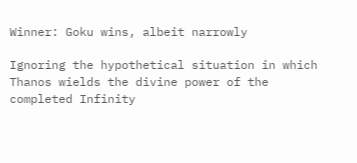Winner: Goku wins, albeit narrowly

Ignoring the hypothetical situation in which Thanos wields the divine power of the completed Infinity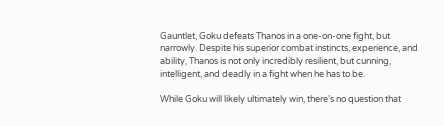Gauntlet, Goku defeats Thanos in a one-on-one fight, but narrowly. Despite his superior combat instincts, experience, and ability, Thanos is not only incredibly resilient, but cunning, intelligent, and deadly in a fight when he has to be.

While Goku will likely ultimately win, there’s no question that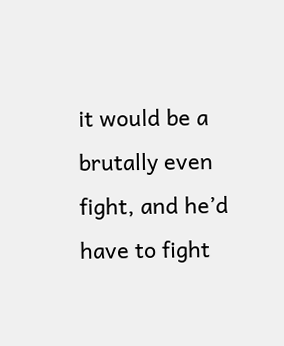it would be a brutally even fight, and he’d have to fight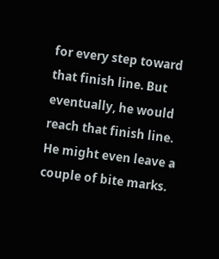for every step toward that finish line. But eventually, he would reach that finish line. He might even leave a couple of bite marks.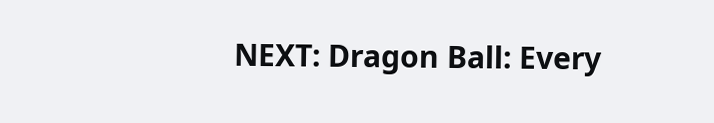NEXT: Dragon Ball: Every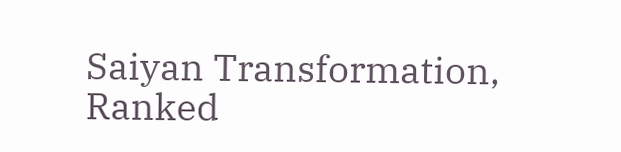Saiyan Transformation, Ranked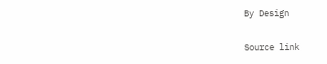By Design

Source link